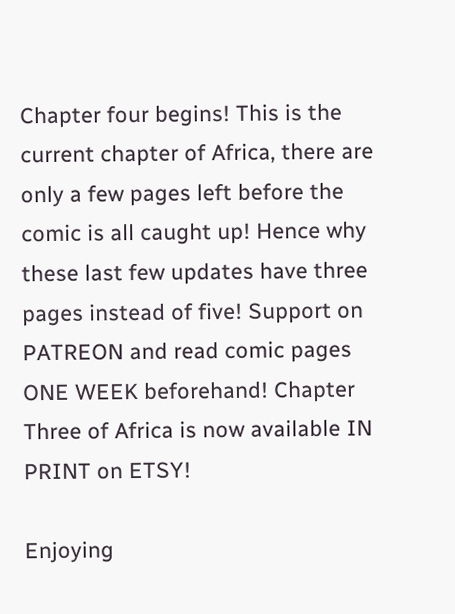Chapter four begins! This is the current chapter of Africa, there are only a few pages left before the comic is all caught up! Hence why these last few updates have three pages instead of five! Support on PATREON and read comic pages ONE WEEK beforehand! Chapter Three of Africa is now available IN PRINT on ETSY!

Enjoying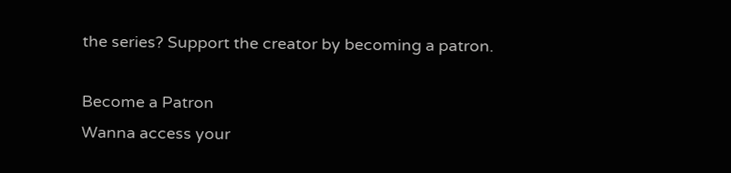the series? Support the creator by becoming a patron.

Become a Patron
Wanna access your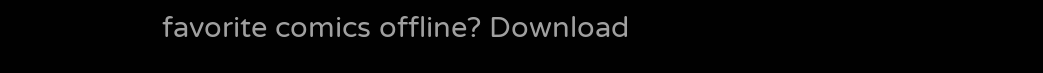favorite comics offline? Download